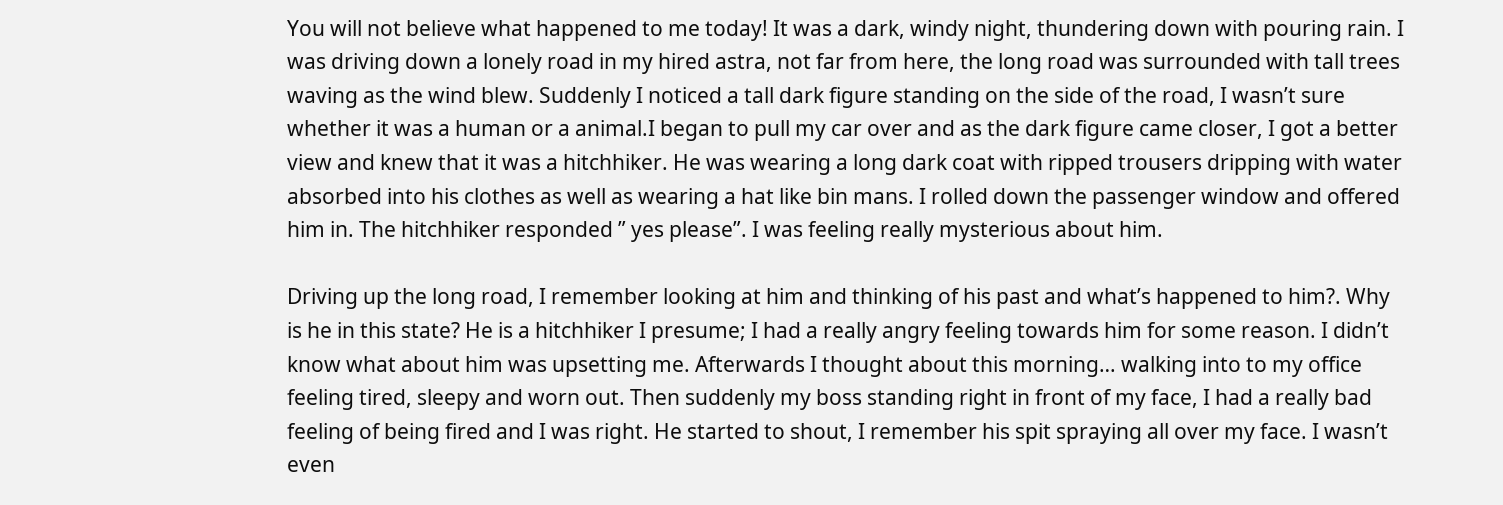You will not believe what happened to me today! It was a dark, windy night, thundering down with pouring rain. I was driving down a lonely road in my hired astra, not far from here, the long road was surrounded with tall trees waving as the wind blew. Suddenly I noticed a tall dark figure standing on the side of the road, I wasn’t sure whether it was a human or a animal.I began to pull my car over and as the dark figure came closer, I got a better view and knew that it was a hitchhiker. He was wearing a long dark coat with ripped trousers dripping with water absorbed into his clothes as well as wearing a hat like bin mans. I rolled down the passenger window and offered him in. The hitchhiker responded ” yes please”. I was feeling really mysterious about him.

Driving up the long road, I remember looking at him and thinking of his past and what’s happened to him?. Why is he in this state? He is a hitchhiker I presume; I had a really angry feeling towards him for some reason. I didn’t know what about him was upsetting me. Afterwards I thought about this morning… walking into to my office feeling tired, sleepy and worn out. Then suddenly my boss standing right in front of my face, I had a really bad feeling of being fired and I was right. He started to shout, I remember his spit spraying all over my face. I wasn’t even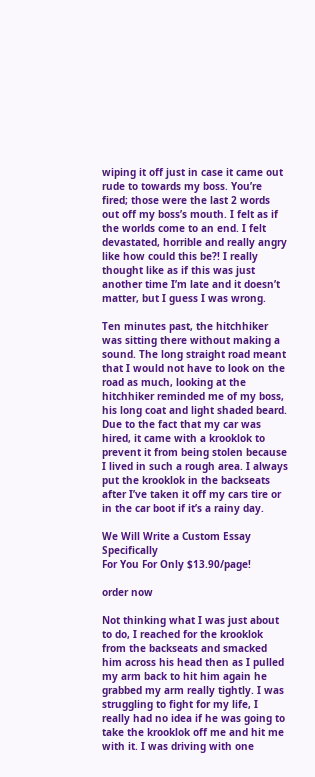wiping it off just in case it came out rude to towards my boss. You’re fired; those were the last 2 words out off my boss’s mouth. I felt as if the worlds come to an end. I felt devastated, horrible and really angry like how could this be?! I really thought like as if this was just another time I’m late and it doesn’t matter, but I guess I was wrong.

Ten minutes past, the hitchhiker was sitting there without making a sound. The long straight road meant that I would not have to look on the road as much, looking at the hitchhiker reminded me of my boss, his long coat and light shaded beard. Due to the fact that my car was hired, it came with a krooklok to prevent it from being stolen because I lived in such a rough area. I always put the krooklok in the backseats after I’ve taken it off my cars tire or in the car boot if it’s a rainy day.

We Will Write a Custom Essay Specifically
For You For Only $13.90/page!

order now

Not thinking what I was just about to do, I reached for the krooklok from the backseats and smacked him across his head then as I pulled my arm back to hit him again he grabbed my arm really tightly. I was struggling to fight for my life, I really had no idea if he was going to take the krooklok off me and hit me with it. I was driving with one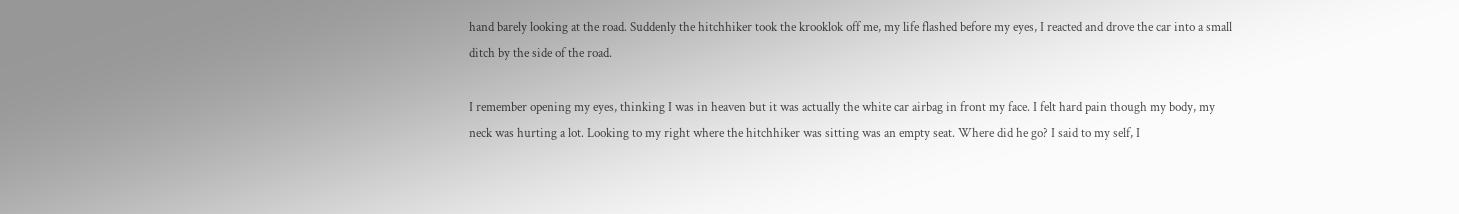hand barely looking at the road. Suddenly the hitchhiker took the krooklok off me, my life flashed before my eyes, I reacted and drove the car into a small ditch by the side of the road.

I remember opening my eyes, thinking I was in heaven but it was actually the white car airbag in front my face. I felt hard pain though my body, my neck was hurting a lot. Looking to my right where the hitchhiker was sitting was an empty seat. Where did he go? I said to my self, I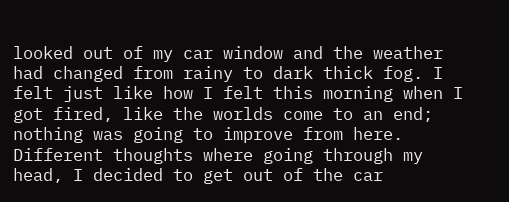looked out of my car window and the weather had changed from rainy to dark thick fog. I felt just like how I felt this morning when I got fired, like the worlds come to an end; nothing was going to improve from here. Different thoughts where going through my head, I decided to get out of the car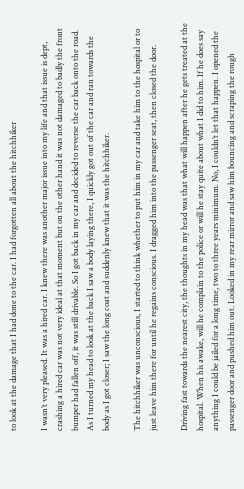to look at the damage that I had done to the car. I had forgotten all about the hitchhiker

I wasn’t very pleased. It was a hired car. I knew there was another major issue into my life and that issue is dept, crashing a hired car was not very ideal at that moment but on the other hand it was not damaged to badly the front bumper had fallen off, it was still drivable. So I got back in my car and decided to reverse the car back onto the road. As I turned my head to look at the back I saw a body laying there, I quickly got out of the car and ran towards the body as I got closer; I saw the long coat and suddenly knew that it was the hitchhiker.

The hitchhiker was unconscious, I started to think whether to put him in my car and take him to the hospital or to just leave him there for until he regains conscious. I dragged him into the passenger seat, then closed the door.

Driving fast towards the nearest city, the thoughts in my head was that what will happen after he gets treated at the hospital. When his awake, will he complain to the police or will he stay quite about what I did to him. If he does say anything I could be jailed for a long time, two to three years minimum. No, I couldn’t let that happen. I opened the passenger door and pushed him out. Looked in my rear mirror and saw him bouncing and scraping the rough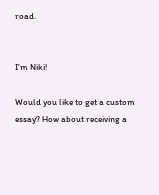road.


I'm Niki!

Would you like to get a custom essay? How about receiving a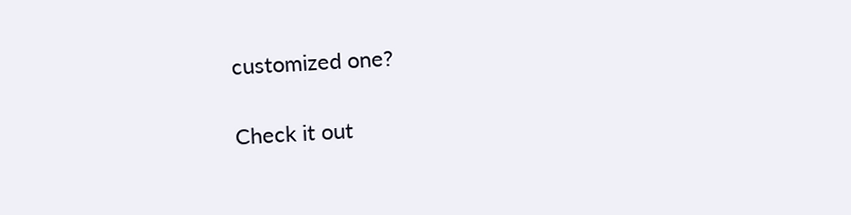customized one?

Check it out